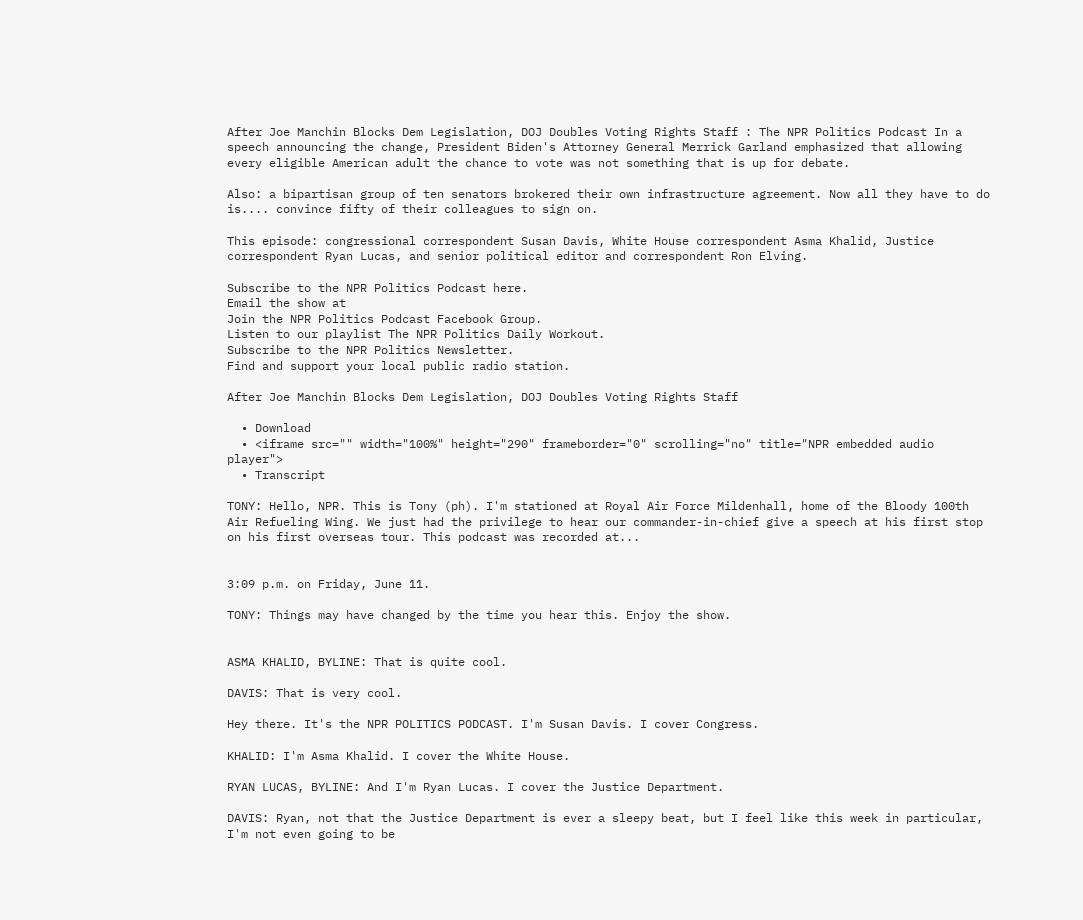After Joe Manchin Blocks Dem Legislation, DOJ Doubles Voting Rights Staff : The NPR Politics Podcast In a speech announcing the change, President Biden's Attorney General Merrick Garland emphasized that allowing every eligible American adult the chance to vote was not something that is up for debate.

Also: a bipartisan group of ten senators brokered their own infrastructure agreement. Now all they have to do is.... convince fifty of their colleagues to sign on.

This episode: congressional correspondent Susan Davis, White House correspondent Asma Khalid, Justice correspondent Ryan Lucas, and senior political editor and correspondent Ron Elving.

Subscribe to the NPR Politics Podcast here.
Email the show at
Join the NPR Politics Podcast Facebook Group.
Listen to our playlist The NPR Politics Daily Workout.
Subscribe to the NPR Politics Newsletter.
Find and support your local public radio station.

After Joe Manchin Blocks Dem Legislation, DOJ Doubles Voting Rights Staff

  • Download
  • <iframe src="" width="100%" height="290" frameborder="0" scrolling="no" title="NPR embedded audio player">
  • Transcript

TONY: Hello, NPR. This is Tony (ph). I'm stationed at Royal Air Force Mildenhall, home of the Bloody 100th Air Refueling Wing. We just had the privilege to hear our commander-in-chief give a speech at his first stop on his first overseas tour. This podcast was recorded at...


3:09 p.m. on Friday, June 11.

TONY: Things may have changed by the time you hear this. Enjoy the show.


ASMA KHALID, BYLINE: That is quite cool.

DAVIS: That is very cool.

Hey there. It's the NPR POLITICS PODCAST. I'm Susan Davis. I cover Congress.

KHALID: I'm Asma Khalid. I cover the White House.

RYAN LUCAS, BYLINE: And I'm Ryan Lucas. I cover the Justice Department.

DAVIS: Ryan, not that the Justice Department is ever a sleepy beat, but I feel like this week in particular, I'm not even going to be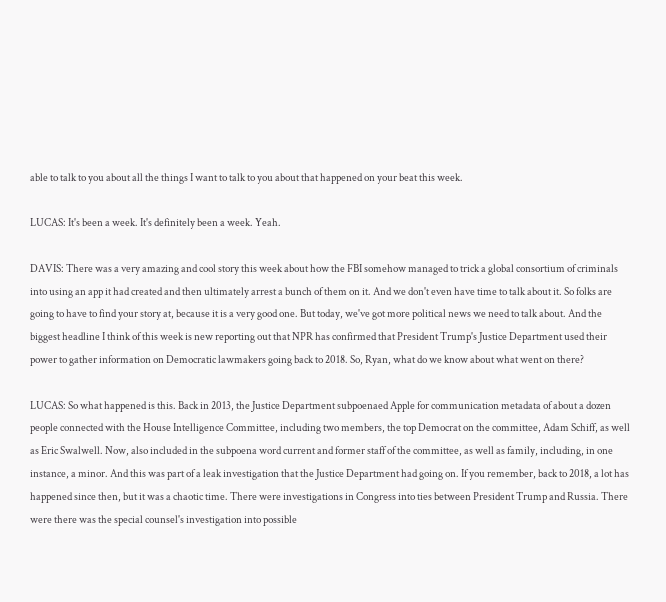able to talk to you about all the things I want to talk to you about that happened on your beat this week.

LUCAS: It's been a week. It's definitely been a week. Yeah.

DAVIS: There was a very amazing and cool story this week about how the FBI somehow managed to trick a global consortium of criminals into using an app it had created and then ultimately arrest a bunch of them on it. And we don't even have time to talk about it. So folks are going to have to find your story at, because it is a very good one. But today, we've got more political news we need to talk about. And the biggest headline I think of this week is new reporting out that NPR has confirmed that President Trump's Justice Department used their power to gather information on Democratic lawmakers going back to 2018. So, Ryan, what do we know about what went on there?

LUCAS: So what happened is this. Back in 2013, the Justice Department subpoenaed Apple for communication metadata of about a dozen people connected with the House Intelligence Committee, including two members, the top Democrat on the committee, Adam Schiff, as well as Eric Swalwell. Now, also included in the subpoena word current and former staff of the committee, as well as family, including, in one instance, a minor. And this was part of a leak investigation that the Justice Department had going on. If you remember, back to 2018, a lot has happened since then, but it was a chaotic time. There were investigations in Congress into ties between President Trump and Russia. There were there was the special counsel's investigation into possible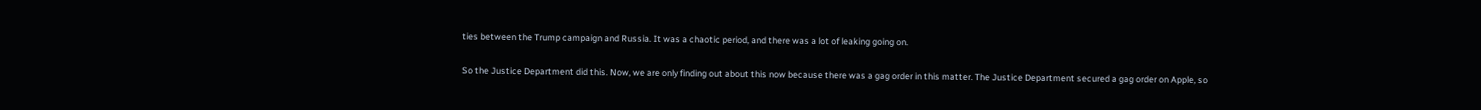ties between the Trump campaign and Russia. It was a chaotic period, and there was a lot of leaking going on.

So the Justice Department did this. Now, we are only finding out about this now because there was a gag order in this matter. The Justice Department secured a gag order on Apple, so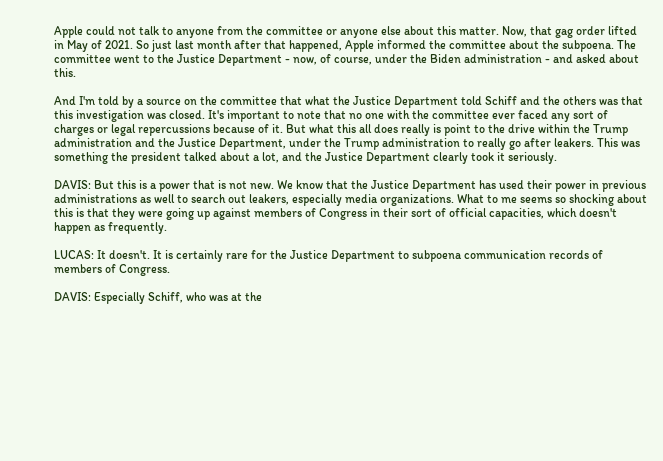Apple could not talk to anyone from the committee or anyone else about this matter. Now, that gag order lifted in May of 2021. So just last month after that happened, Apple informed the committee about the subpoena. The committee went to the Justice Department - now, of course, under the Biden administration - and asked about this.

And I'm told by a source on the committee that what the Justice Department told Schiff and the others was that this investigation was closed. It's important to note that no one with the committee ever faced any sort of charges or legal repercussions because of it. But what this all does really is point to the drive within the Trump administration and the Justice Department, under the Trump administration to really go after leakers. This was something the president talked about a lot, and the Justice Department clearly took it seriously.

DAVIS: But this is a power that is not new. We know that the Justice Department has used their power in previous administrations as well to search out leakers, especially media organizations. What to me seems so shocking about this is that they were going up against members of Congress in their sort of official capacities, which doesn't happen as frequently.

LUCAS: It doesn't. It is certainly rare for the Justice Department to subpoena communication records of members of Congress.

DAVIS: Especially Schiff, who was at the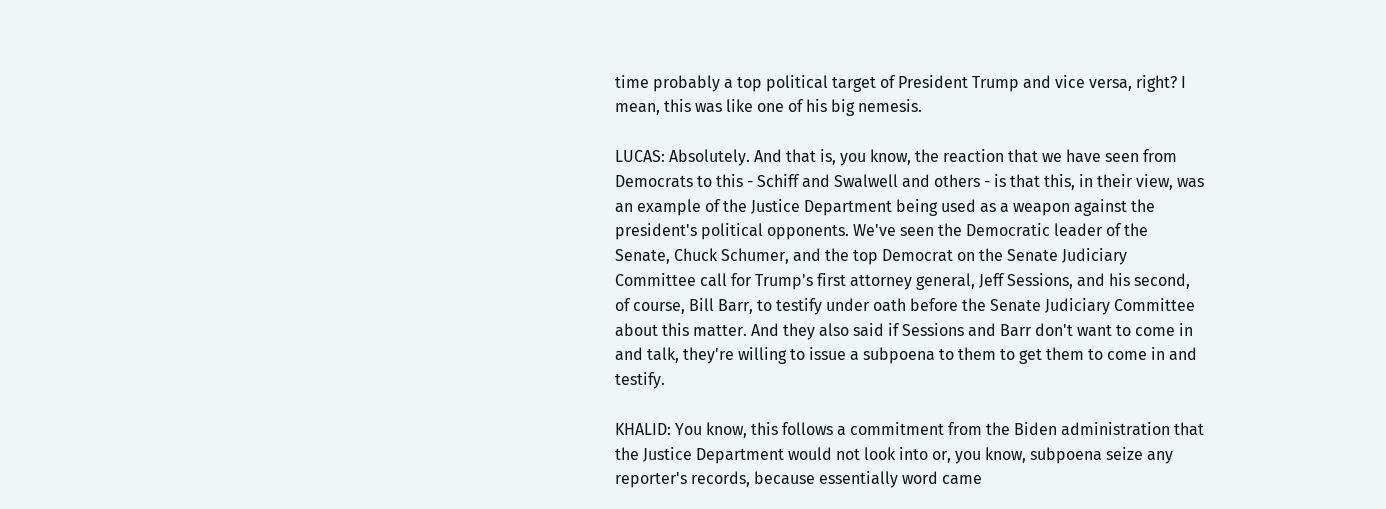time probably a top political target of President Trump and vice versa, right? I mean, this was like one of his big nemesis.

LUCAS: Absolutely. And that is, you know, the reaction that we have seen from Democrats to this - Schiff and Swalwell and others - is that this, in their view, was an example of the Justice Department being used as a weapon against the president's political opponents. We've seen the Democratic leader of the Senate, Chuck Schumer, and the top Democrat on the Senate Judiciary Committee call for Trump's first attorney general, Jeff Sessions, and his second, of course, Bill Barr, to testify under oath before the Senate Judiciary Committee about this matter. And they also said if Sessions and Barr don't want to come in and talk, they're willing to issue a subpoena to them to get them to come in and testify.

KHALID: You know, this follows a commitment from the Biden administration that the Justice Department would not look into or, you know, subpoena seize any reporter's records, because essentially word came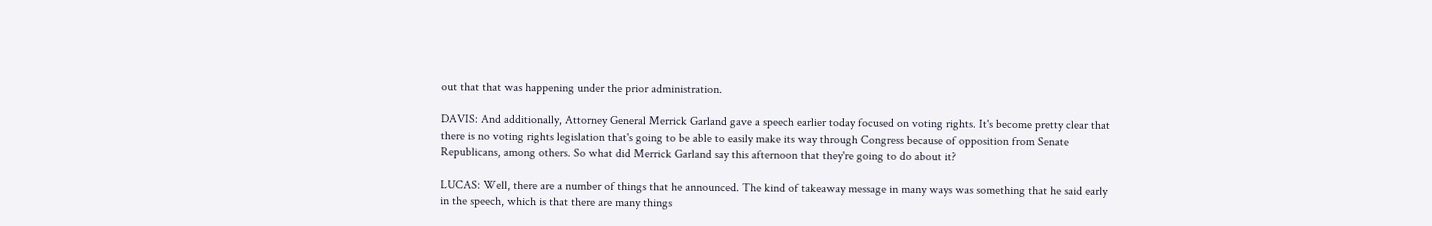out that that was happening under the prior administration.

DAVIS: And additionally, Attorney General Merrick Garland gave a speech earlier today focused on voting rights. It's become pretty clear that there is no voting rights legislation that's going to be able to easily make its way through Congress because of opposition from Senate Republicans, among others. So what did Merrick Garland say this afternoon that they're going to do about it?

LUCAS: Well, there are a number of things that he announced. The kind of takeaway message in many ways was something that he said early in the speech, which is that there are many things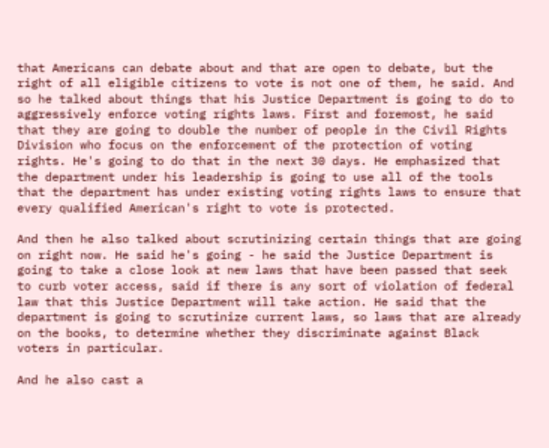that Americans can debate about and that are open to debate, but the right of all eligible citizens to vote is not one of them, he said. And so he talked about things that his Justice Department is going to do to aggressively enforce voting rights laws. First and foremost, he said that they are going to double the number of people in the Civil Rights Division who focus on the enforcement of the protection of voting rights. He's going to do that in the next 30 days. He emphasized that the department under his leadership is going to use all of the tools that the department has under existing voting rights laws to ensure that every qualified American's right to vote is protected.

And then he also talked about scrutinizing certain things that are going on right now. He said he's going - he said the Justice Department is going to take a close look at new laws that have been passed that seek to curb voter access, said if there is any sort of violation of federal law that this Justice Department will take action. He said that the department is going to scrutinize current laws, so laws that are already on the books, to determine whether they discriminate against Black voters in particular.

And he also cast a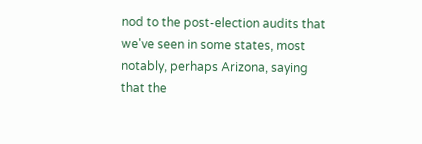nod to the post-election audits that we've seen in some states, most notably, perhaps Arizona, saying that the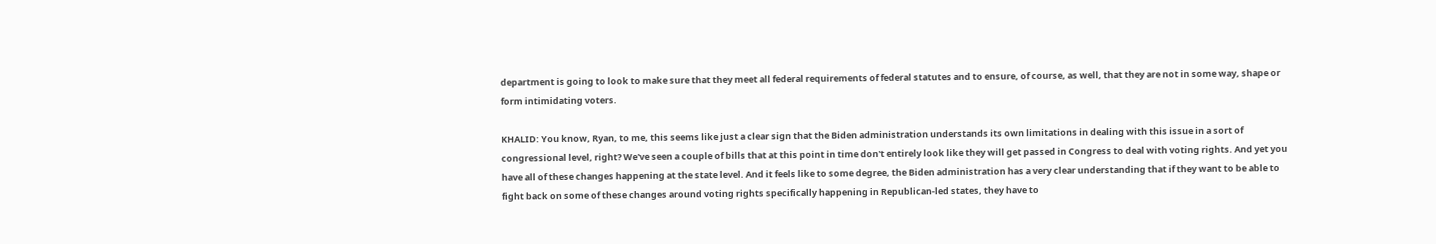department is going to look to make sure that they meet all federal requirements of federal statutes and to ensure, of course, as well, that they are not in some way, shape or form intimidating voters.

KHALID: You know, Ryan, to me, this seems like just a clear sign that the Biden administration understands its own limitations in dealing with this issue in a sort of congressional level, right? We've seen a couple of bills that at this point in time don't entirely look like they will get passed in Congress to deal with voting rights. And yet you have all of these changes happening at the state level. And it feels like to some degree, the Biden administration has a very clear understanding that if they want to be able to fight back on some of these changes around voting rights specifically happening in Republican-led states, they have to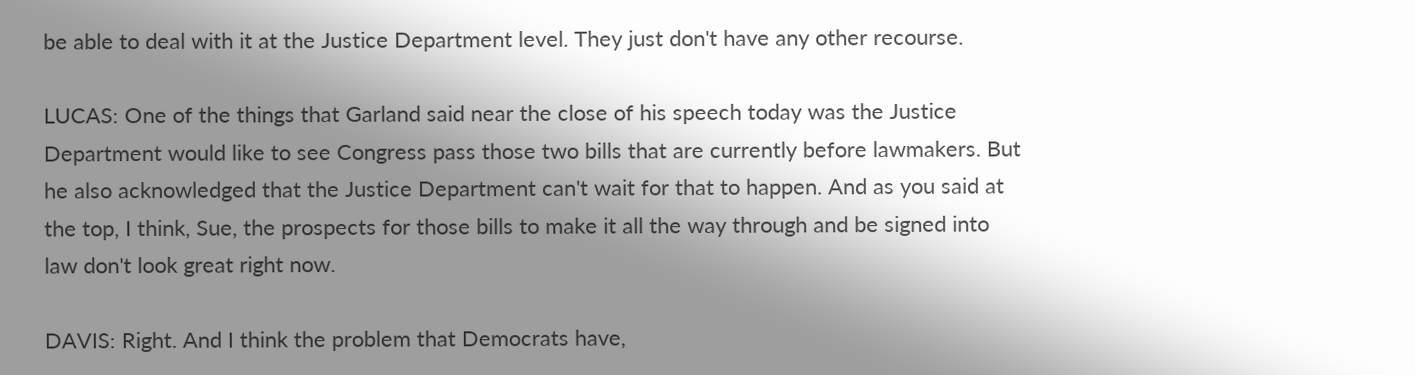be able to deal with it at the Justice Department level. They just don't have any other recourse.

LUCAS: One of the things that Garland said near the close of his speech today was the Justice Department would like to see Congress pass those two bills that are currently before lawmakers. But he also acknowledged that the Justice Department can't wait for that to happen. And as you said at the top, I think, Sue, the prospects for those bills to make it all the way through and be signed into law don't look great right now.

DAVIS: Right. And I think the problem that Democrats have,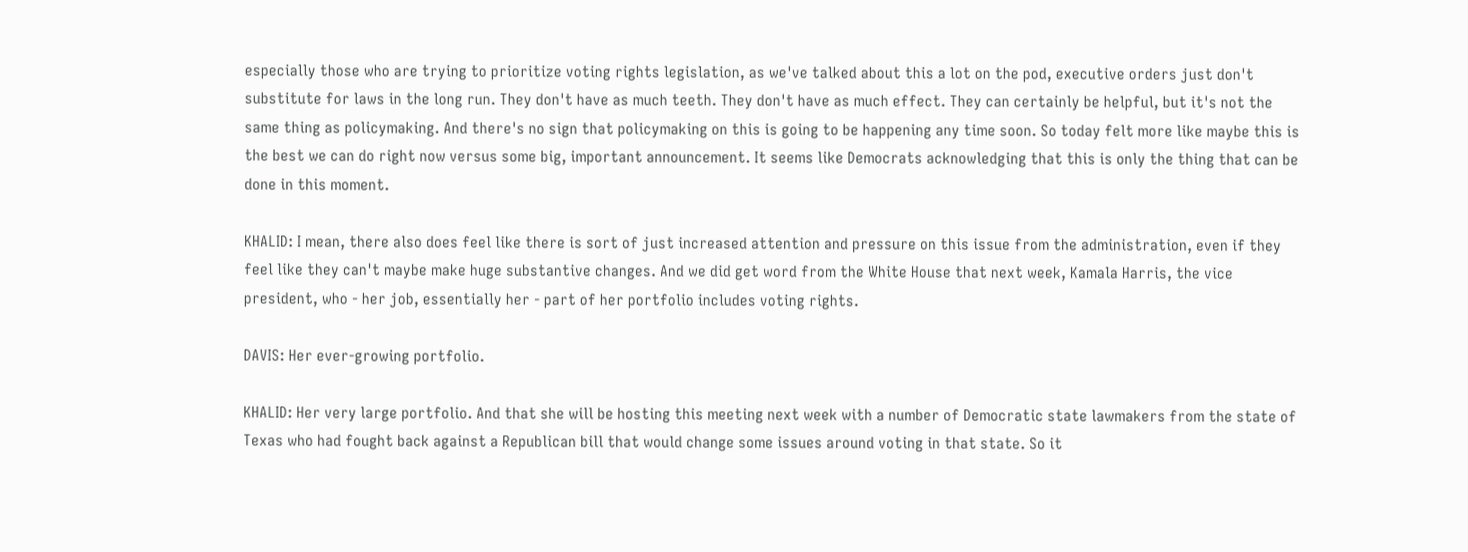especially those who are trying to prioritize voting rights legislation, as we've talked about this a lot on the pod, executive orders just don't substitute for laws in the long run. They don't have as much teeth. They don't have as much effect. They can certainly be helpful, but it's not the same thing as policymaking. And there's no sign that policymaking on this is going to be happening any time soon. So today felt more like maybe this is the best we can do right now versus some big, important announcement. It seems like Democrats acknowledging that this is only the thing that can be done in this moment.

KHALID: I mean, there also does feel like there is sort of just increased attention and pressure on this issue from the administration, even if they feel like they can't maybe make huge substantive changes. And we did get word from the White House that next week, Kamala Harris, the vice president, who - her job, essentially her - part of her portfolio includes voting rights.

DAVIS: Her ever-growing portfolio.

KHALID: Her very large portfolio. And that she will be hosting this meeting next week with a number of Democratic state lawmakers from the state of Texas who had fought back against a Republican bill that would change some issues around voting in that state. So it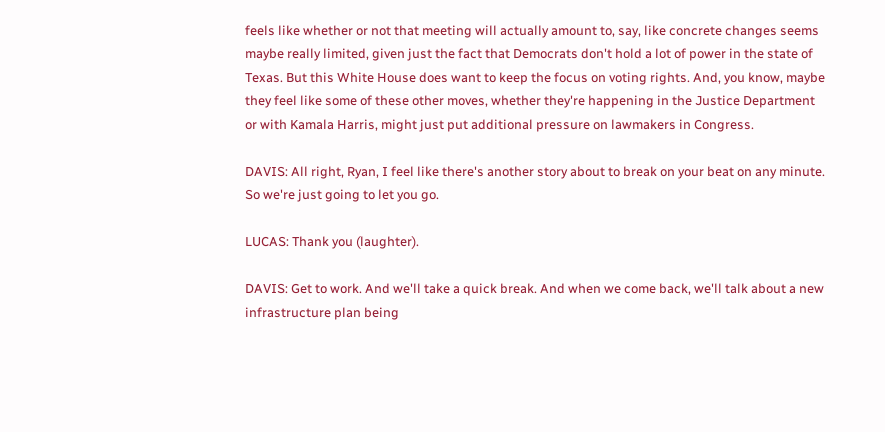feels like whether or not that meeting will actually amount to, say, like concrete changes seems maybe really limited, given just the fact that Democrats don't hold a lot of power in the state of Texas. But this White House does want to keep the focus on voting rights. And, you know, maybe they feel like some of these other moves, whether they're happening in the Justice Department or with Kamala Harris, might just put additional pressure on lawmakers in Congress.

DAVIS: All right, Ryan, I feel like there's another story about to break on your beat on any minute. So we're just going to let you go.

LUCAS: Thank you (laughter).

DAVIS: Get to work. And we'll take a quick break. And when we come back, we'll talk about a new infrastructure plan being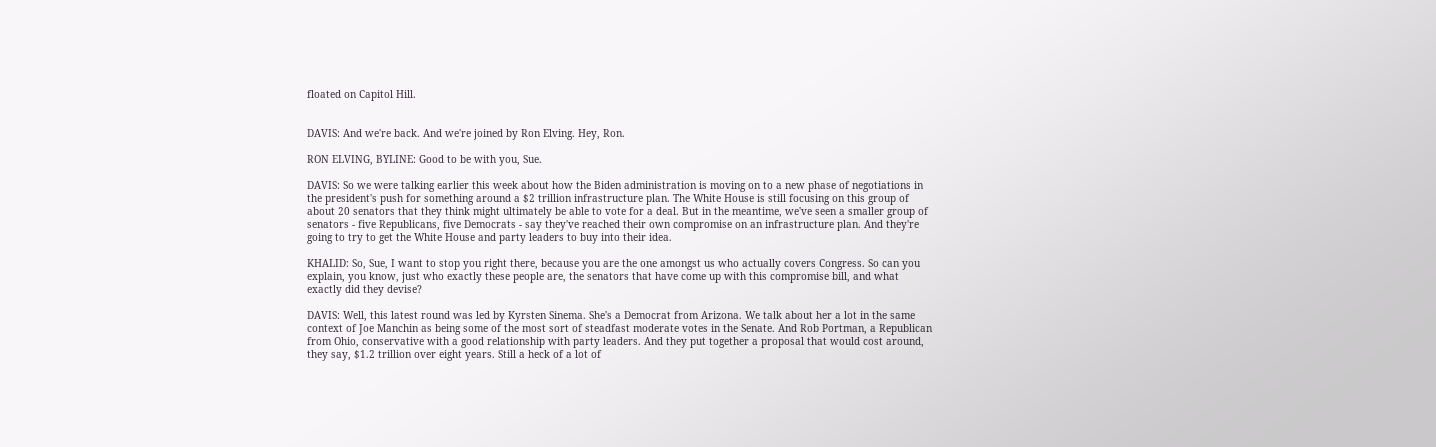floated on Capitol Hill.


DAVIS: And we're back. And we're joined by Ron Elving. Hey, Ron.

RON ELVING, BYLINE: Good to be with you, Sue.

DAVIS: So we were talking earlier this week about how the Biden administration is moving on to a new phase of negotiations in the president's push for something around a $2 trillion infrastructure plan. The White House is still focusing on this group of about 20 senators that they think might ultimately be able to vote for a deal. But in the meantime, we've seen a smaller group of senators - five Republicans, five Democrats - say they've reached their own compromise on an infrastructure plan. And they're going to try to get the White House and party leaders to buy into their idea.

KHALID: So, Sue, I want to stop you right there, because you are the one amongst us who actually covers Congress. So can you explain, you know, just who exactly these people are, the senators that have come up with this compromise bill, and what exactly did they devise?

DAVIS: Well, this latest round was led by Kyrsten Sinema. She's a Democrat from Arizona. We talk about her a lot in the same context of Joe Manchin as being some of the most sort of steadfast moderate votes in the Senate. And Rob Portman, a Republican from Ohio, conservative with a good relationship with party leaders. And they put together a proposal that would cost around, they say, $1.2 trillion over eight years. Still a heck of a lot of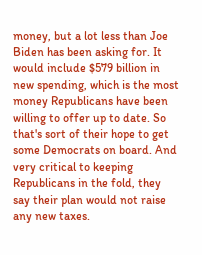money, but a lot less than Joe Biden has been asking for. It would include $579 billion in new spending, which is the most money Republicans have been willing to offer up to date. So that's sort of their hope to get some Democrats on board. And very critical to keeping Republicans in the fold, they say their plan would not raise any new taxes.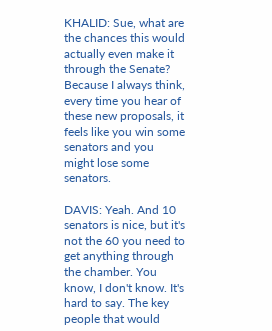KHALID: Sue, what are the chances this would actually even make it through the Senate? Because I always think, every time you hear of these new proposals, it feels like you win some senators and you might lose some senators.

DAVIS: Yeah. And 10 senators is nice, but it's not the 60 you need to get anything through the chamber. You know, I don't know. It's hard to say. The key people that would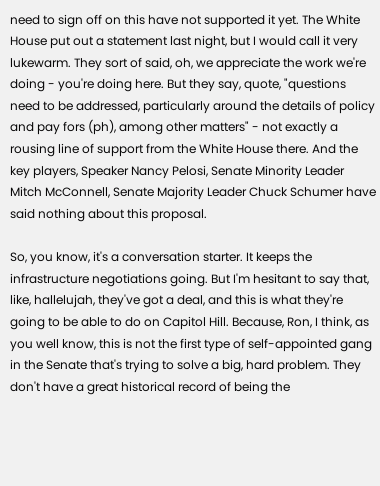need to sign off on this have not supported it yet. The White House put out a statement last night, but I would call it very lukewarm. They sort of said, oh, we appreciate the work we're doing - you're doing here. But they say, quote, "questions need to be addressed, particularly around the details of policy and pay fors (ph), among other matters" - not exactly a rousing line of support from the White House there. And the key players, Speaker Nancy Pelosi, Senate Minority Leader Mitch McConnell, Senate Majority Leader Chuck Schumer have said nothing about this proposal.

So, you know, it's a conversation starter. It keeps the infrastructure negotiations going. But I'm hesitant to say that, like, hallelujah, they've got a deal, and this is what they're going to be able to do on Capitol Hill. Because, Ron, I think, as you well know, this is not the first type of self-appointed gang in the Senate that's trying to solve a big, hard problem. They don't have a great historical record of being the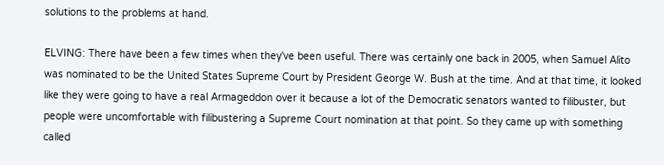solutions to the problems at hand.

ELVING: There have been a few times when they've been useful. There was certainly one back in 2005, when Samuel Alito was nominated to be the United States Supreme Court by President George W. Bush at the time. And at that time, it looked like they were going to have a real Armageddon over it because a lot of the Democratic senators wanted to filibuster, but people were uncomfortable with filibustering a Supreme Court nomination at that point. So they came up with something called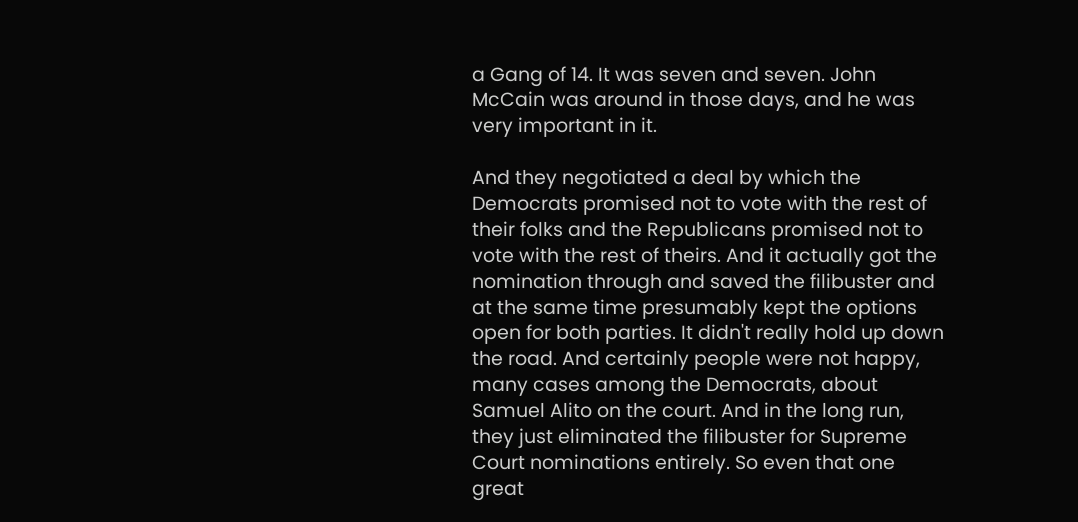a Gang of 14. It was seven and seven. John McCain was around in those days, and he was very important in it.

And they negotiated a deal by which the Democrats promised not to vote with the rest of their folks and the Republicans promised not to vote with the rest of theirs. And it actually got the nomination through and saved the filibuster and at the same time presumably kept the options open for both parties. It didn't really hold up down the road. And certainly people were not happy, many cases among the Democrats, about Samuel Alito on the court. And in the long run, they just eliminated the filibuster for Supreme Court nominations entirely. So even that one great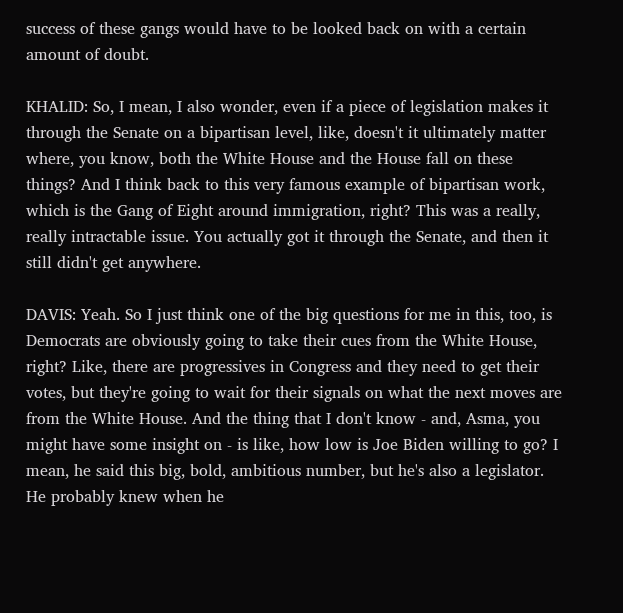success of these gangs would have to be looked back on with a certain amount of doubt.

KHALID: So, I mean, I also wonder, even if a piece of legislation makes it through the Senate on a bipartisan level, like, doesn't it ultimately matter where, you know, both the White House and the House fall on these things? And I think back to this very famous example of bipartisan work, which is the Gang of Eight around immigration, right? This was a really, really intractable issue. You actually got it through the Senate, and then it still didn't get anywhere.

DAVIS: Yeah. So I just think one of the big questions for me in this, too, is Democrats are obviously going to take their cues from the White House, right? Like, there are progressives in Congress and they need to get their votes, but they're going to wait for their signals on what the next moves are from the White House. And the thing that I don't know - and, Asma, you might have some insight on - is like, how low is Joe Biden willing to go? I mean, he said this big, bold, ambitious number, but he's also a legislator. He probably knew when he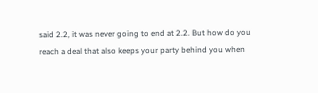said 2.2, it was never going to end at 2.2. But how do you reach a deal that also keeps your party behind you when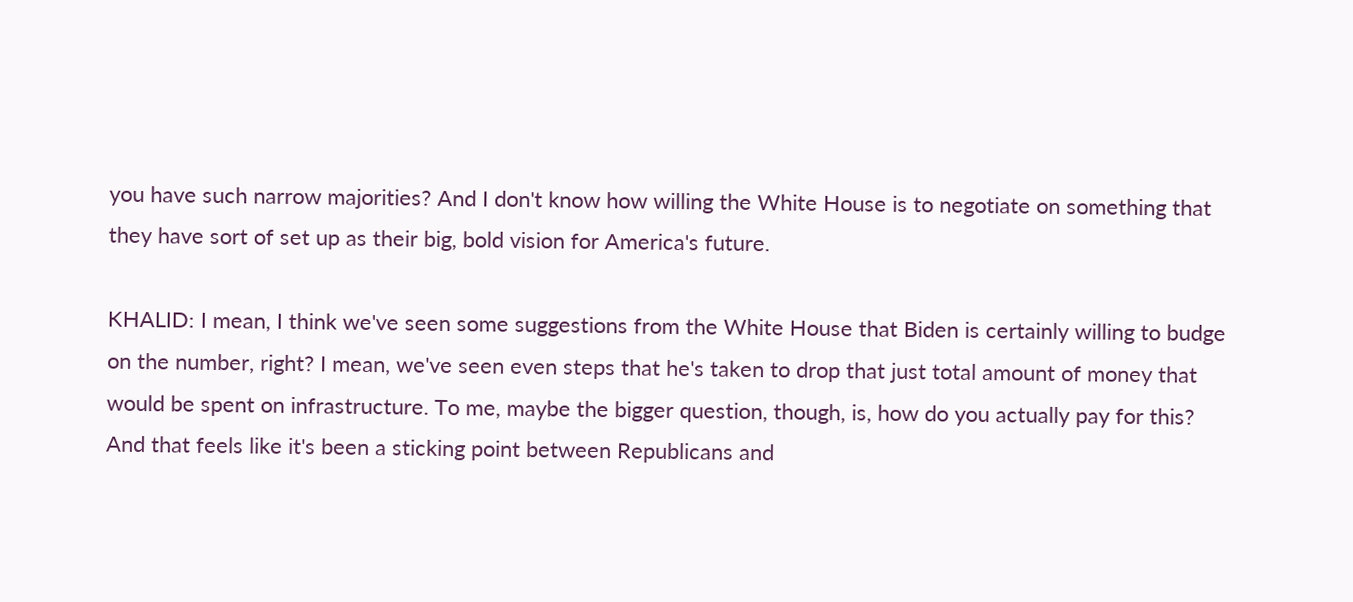you have such narrow majorities? And I don't know how willing the White House is to negotiate on something that they have sort of set up as their big, bold vision for America's future.

KHALID: I mean, I think we've seen some suggestions from the White House that Biden is certainly willing to budge on the number, right? I mean, we've seen even steps that he's taken to drop that just total amount of money that would be spent on infrastructure. To me, maybe the bigger question, though, is, how do you actually pay for this? And that feels like it's been a sticking point between Republicans and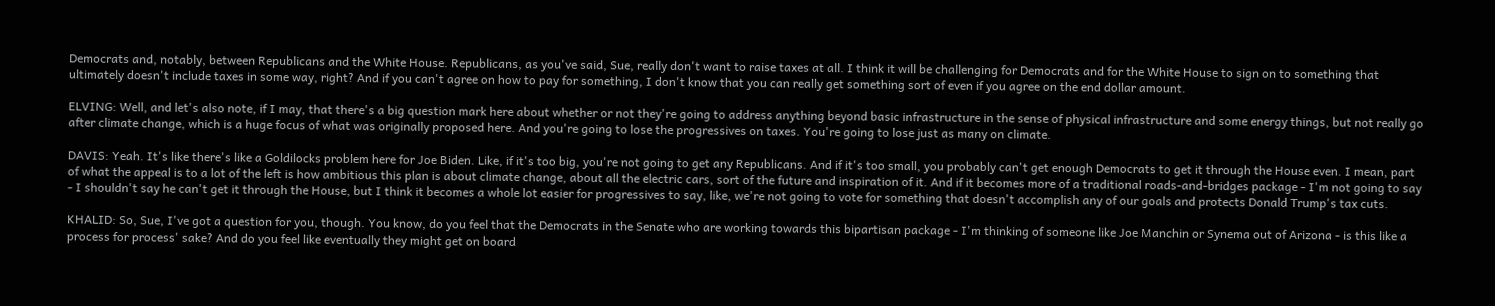Democrats and, notably, between Republicans and the White House. Republicans, as you've said, Sue, really don't want to raise taxes at all. I think it will be challenging for Democrats and for the White House to sign on to something that ultimately doesn't include taxes in some way, right? And if you can't agree on how to pay for something, I don't know that you can really get something sort of even if you agree on the end dollar amount.

ELVING: Well, and let's also note, if I may, that there's a big question mark here about whether or not they're going to address anything beyond basic infrastructure in the sense of physical infrastructure and some energy things, but not really go after climate change, which is a huge focus of what was originally proposed here. And you're going to lose the progressives on taxes. You're going to lose just as many on climate.

DAVIS: Yeah. It's like there's like a Goldilocks problem here for Joe Biden. Like, if it's too big, you're not going to get any Republicans. And if it's too small, you probably can't get enough Democrats to get it through the House even. I mean, part of what the appeal is to a lot of the left is how ambitious this plan is about climate change, about all the electric cars, sort of the future and inspiration of it. And if it becomes more of a traditional roads-and-bridges package - I'm not going to say - I shouldn't say he can't get it through the House, but I think it becomes a whole lot easier for progressives to say, like, we're not going to vote for something that doesn't accomplish any of our goals and protects Donald Trump's tax cuts.

KHALID: So, Sue, I've got a question for you, though. You know, do you feel that the Democrats in the Senate who are working towards this bipartisan package - I'm thinking of someone like Joe Manchin or Synema out of Arizona - is this like a process for process' sake? And do you feel like eventually they might get on board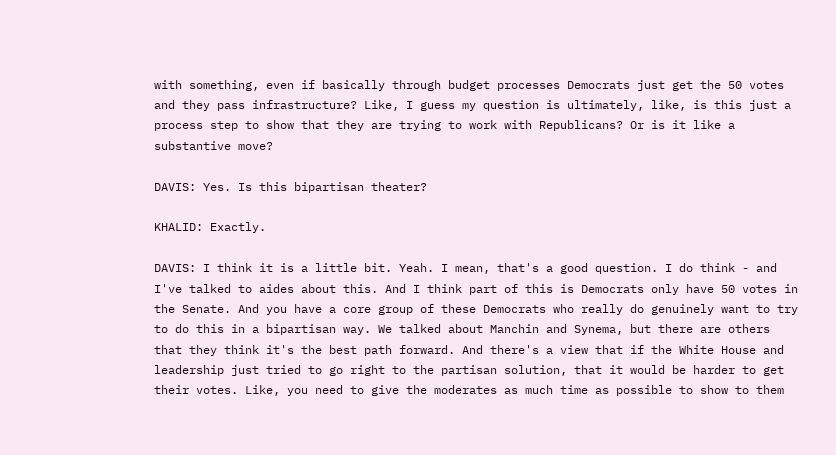with something, even if basically through budget processes Democrats just get the 50 votes and they pass infrastructure? Like, I guess my question is ultimately, like, is this just a process step to show that they are trying to work with Republicans? Or is it like a substantive move?

DAVIS: Yes. Is this bipartisan theater?

KHALID: Exactly.

DAVIS: I think it is a little bit. Yeah. I mean, that's a good question. I do think - and I've talked to aides about this. And I think part of this is Democrats only have 50 votes in the Senate. And you have a core group of these Democrats who really do genuinely want to try to do this in a bipartisan way. We talked about Manchin and Synema, but there are others that they think it's the best path forward. And there's a view that if the White House and leadership just tried to go right to the partisan solution, that it would be harder to get their votes. Like, you need to give the moderates as much time as possible to show to them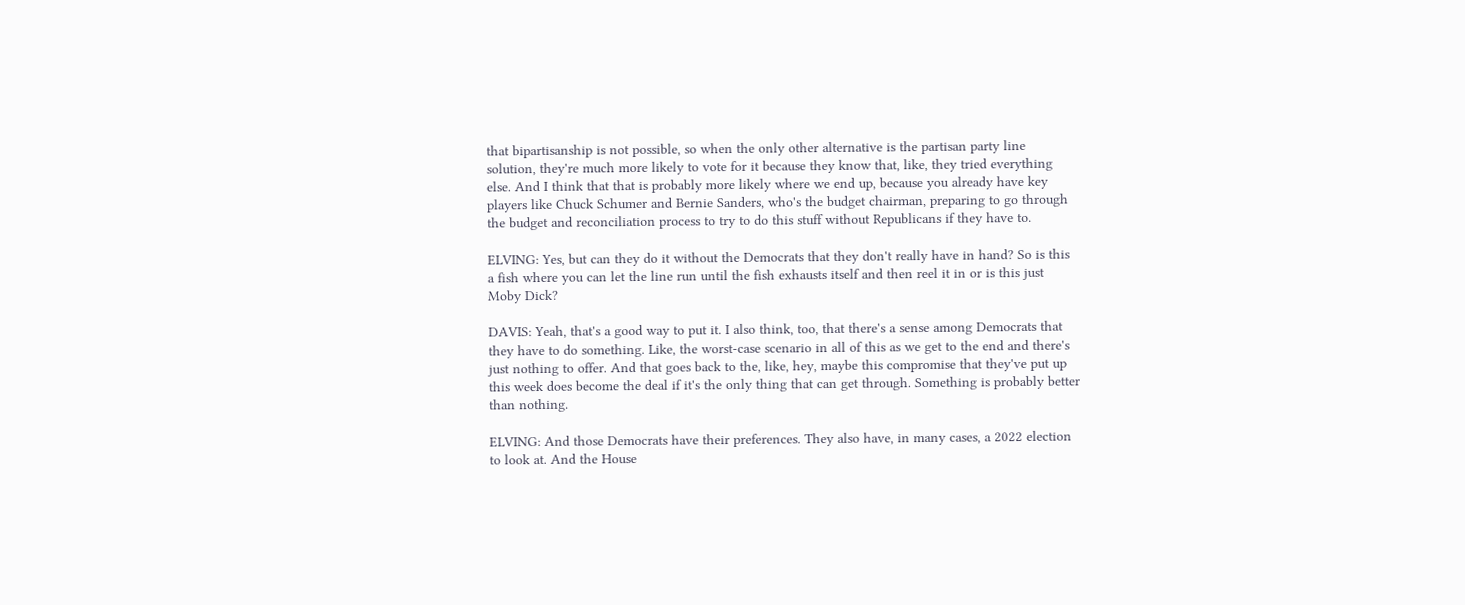that bipartisanship is not possible, so when the only other alternative is the partisan party line solution, they're much more likely to vote for it because they know that, like, they tried everything else. And I think that that is probably more likely where we end up, because you already have key players like Chuck Schumer and Bernie Sanders, who's the budget chairman, preparing to go through the budget and reconciliation process to try to do this stuff without Republicans if they have to.

ELVING: Yes, but can they do it without the Democrats that they don't really have in hand? So is this a fish where you can let the line run until the fish exhausts itself and then reel it in or is this just Moby Dick?

DAVIS: Yeah, that's a good way to put it. I also think, too, that there's a sense among Democrats that they have to do something. Like, the worst-case scenario in all of this as we get to the end and there's just nothing to offer. And that goes back to the, like, hey, maybe this compromise that they've put up this week does become the deal if it's the only thing that can get through. Something is probably better than nothing.

ELVING: And those Democrats have their preferences. They also have, in many cases, a 2022 election to look at. And the House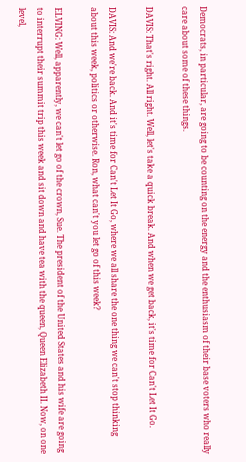Democrats, in particular, are going to be counting on the energy and the enthusiasm of their base voters who really care about some of these things.

DAVIS: That's right. All right. Well, let's take a quick break. And when we get back, it's time for Can't Let It Go.

DAVIS: And we're back. And it's time for Can't Let It Go, where we all share the one thing we can't stop thinking about this week, politics or otherwise. Ron, what can't you let go of this week?

ELVING: Well, apparently, we can't let go of the crown, Sue. The president of the United States and his wife are going to interrupt their summit trip this week and sit down and have tea with the queen, Queen Elizabeth II. Now, on one level,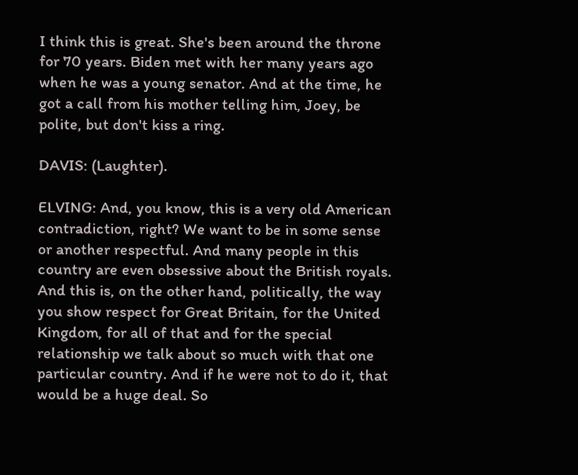I think this is great. She's been around the throne for 70 years. Biden met with her many years ago when he was a young senator. And at the time, he got a call from his mother telling him, Joey, be polite, but don't kiss a ring.

DAVIS: (Laughter).

ELVING: And, you know, this is a very old American contradiction, right? We want to be in some sense or another respectful. And many people in this country are even obsessive about the British royals. And this is, on the other hand, politically, the way you show respect for Great Britain, for the United Kingdom, for all of that and for the special relationship we talk about so much with that one particular country. And if he were not to do it, that would be a huge deal. So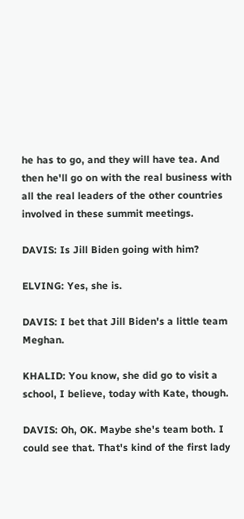he has to go, and they will have tea. And then he'll go on with the real business with all the real leaders of the other countries involved in these summit meetings.

DAVIS: Is Jill Biden going with him?

ELVING: Yes, she is.

DAVIS: I bet that Jill Biden's a little team Meghan.

KHALID: You know, she did go to visit a school, I believe, today with Kate, though.

DAVIS: Oh, OK. Maybe she's team both. I could see that. That's kind of the first lady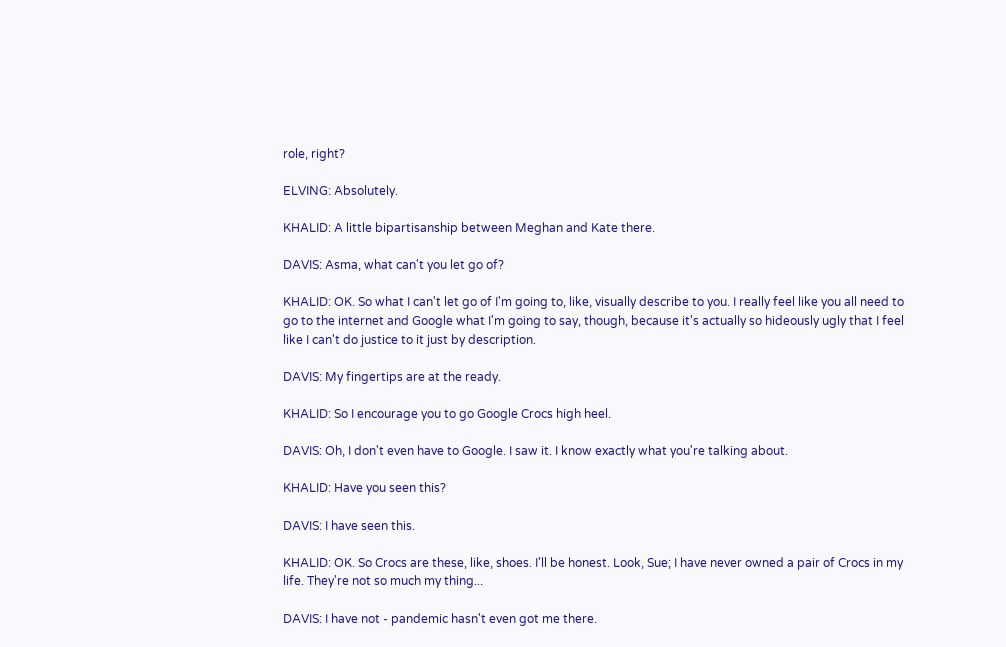role, right?

ELVING: Absolutely.

KHALID: A little bipartisanship between Meghan and Kate there.

DAVIS: Asma, what can't you let go of?

KHALID: OK. So what I can't let go of I'm going to, like, visually describe to you. I really feel like you all need to go to the internet and Google what I'm going to say, though, because it's actually so hideously ugly that I feel like I can't do justice to it just by description.

DAVIS: My fingertips are at the ready.

KHALID: So I encourage you to go Google Crocs high heel.

DAVIS: Oh, I don't even have to Google. I saw it. I know exactly what you're talking about.

KHALID: Have you seen this?

DAVIS: I have seen this.

KHALID: OK. So Crocs are these, like, shoes. I'll be honest. Look, Sue; I have never owned a pair of Crocs in my life. They're not so much my thing...

DAVIS: I have not - pandemic hasn't even got me there.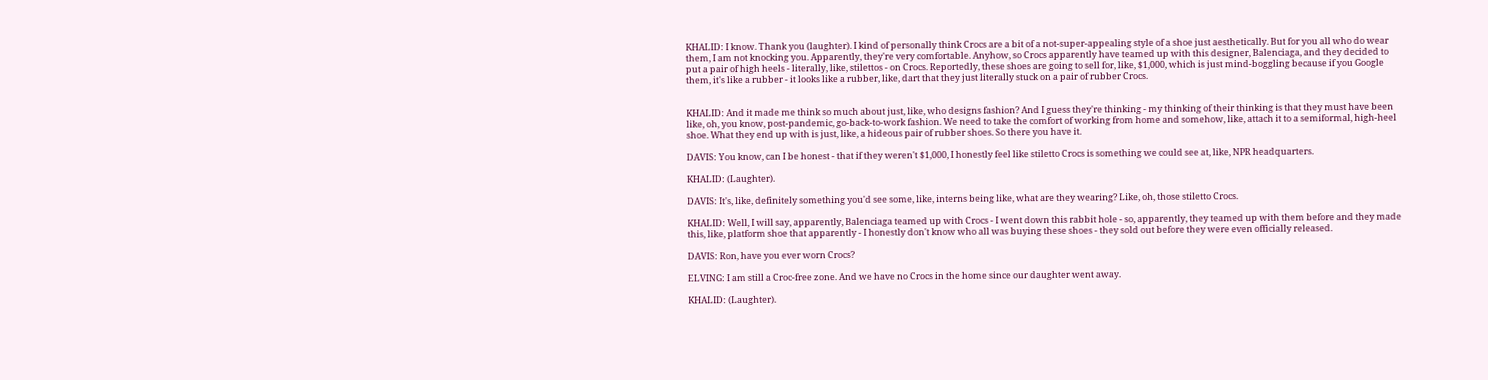KHALID: I know. Thank you (laughter). I kind of personally think Crocs are a bit of a not-super-appealing style of a shoe just aesthetically. But for you all who do wear them, I am not knocking you. Apparently, they're very comfortable. Anyhow, so Crocs apparently have teamed up with this designer, Balenciaga, and they decided to put a pair of high heels - literally, like, stilettos - on Crocs. Reportedly, these shoes are going to sell for, like, $1,000, which is just mind-boggling because if you Google them, it's like a rubber - it looks like a rubber, like, dart that they just literally stuck on a pair of rubber Crocs.


KHALID: And it made me think so much about just, like, who designs fashion? And I guess they're thinking - my thinking of their thinking is that they must have been like, oh, you know, post-pandemic, go-back-to-work fashion. We need to take the comfort of working from home and somehow, like, attach it to a semiformal, high-heel shoe. What they end up with is just, like, a hideous pair of rubber shoes. So there you have it.

DAVIS: You know, can I be honest - that if they weren't $1,000, I honestly feel like stiletto Crocs is something we could see at, like, NPR headquarters.

KHALID: (Laughter).

DAVIS: It's, like, definitely something you'd see some, like, interns being like, what are they wearing? Like, oh, those stiletto Crocs.

KHALID: Well, I will say, apparently, Balenciaga teamed up with Crocs - I went down this rabbit hole - so, apparently, they teamed up with them before and they made this, like, platform shoe that apparently - I honestly don't know who all was buying these shoes - they sold out before they were even officially released.

DAVIS: Ron, have you ever worn Crocs?

ELVING: I am still a Croc-free zone. And we have no Crocs in the home since our daughter went away.

KHALID: (Laughter).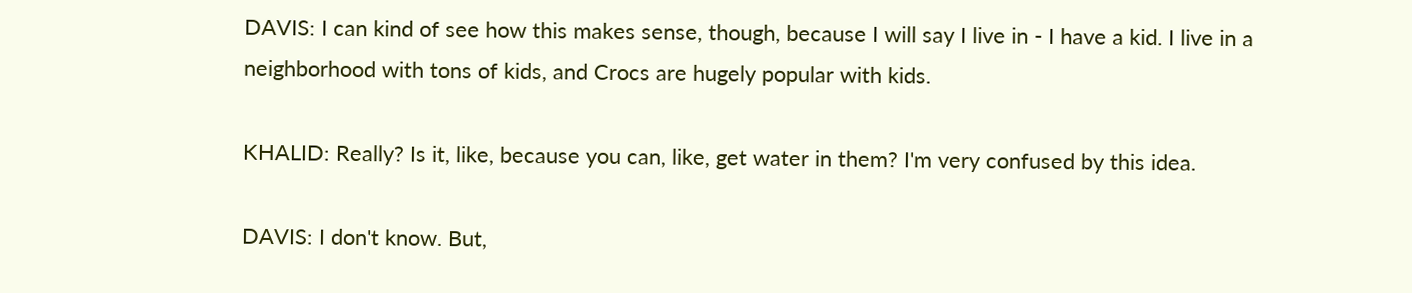DAVIS: I can kind of see how this makes sense, though, because I will say I live in - I have a kid. I live in a neighborhood with tons of kids, and Crocs are hugely popular with kids.

KHALID: Really? Is it, like, because you can, like, get water in them? I'm very confused by this idea.

DAVIS: I don't know. But,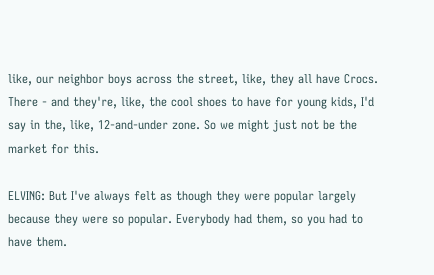like, our neighbor boys across the street, like, they all have Crocs. There - and they're, like, the cool shoes to have for young kids, I'd say in the, like, 12-and-under zone. So we might just not be the market for this.

ELVING: But I've always felt as though they were popular largely because they were so popular. Everybody had them, so you had to have them.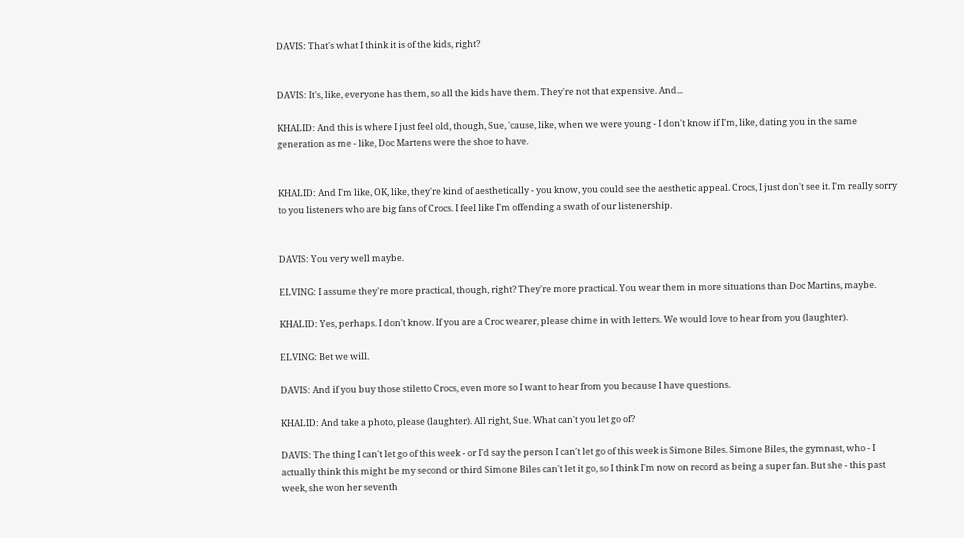DAVIS: That's what I think it is of the kids, right?


DAVIS: It's, like, everyone has them, so all the kids have them. They're not that expensive. And...

KHALID: And this is where I just feel old, though, Sue, 'cause, like, when we were young - I don't know if I'm, like, dating you in the same generation as me - like, Doc Martens were the shoe to have.


KHALID: And I'm like, OK, like, they're kind of aesthetically - you know, you could see the aesthetic appeal. Crocs, I just don't see it. I'm really sorry to you listeners who are big fans of Crocs. I feel like I'm offending a swath of our listenership.


DAVIS: You very well maybe.

ELVING: I assume they're more practical, though, right? They're more practical. You wear them in more situations than Doc Martins, maybe.

KHALID: Yes, perhaps. I don't know. If you are a Croc wearer, please chime in with letters. We would love to hear from you (laughter).

ELVING: Bet we will.

DAVIS: And if you buy those stiletto Crocs, even more so I want to hear from you because I have questions.

KHALID: And take a photo, please (laughter). All right, Sue. What can't you let go of?

DAVIS: The thing I can't let go of this week - or I'd say the person I can't let go of this week is Simone Biles. Simone Biles, the gymnast, who - I actually think this might be my second or third Simone Biles can't let it go, so I think I'm now on record as being a super fan. But she - this past week, she won her seventh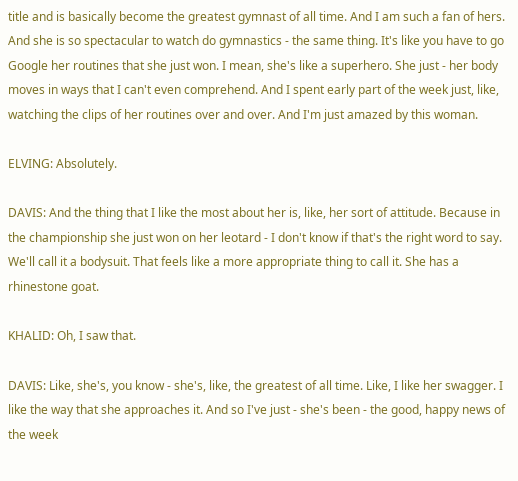title and is basically become the greatest gymnast of all time. And I am such a fan of hers. And she is so spectacular to watch do gymnastics - the same thing. It's like you have to go Google her routines that she just won. I mean, she's like a superhero. She just - her body moves in ways that I can't even comprehend. And I spent early part of the week just, like, watching the clips of her routines over and over. And I'm just amazed by this woman.

ELVING: Absolutely.

DAVIS: And the thing that I like the most about her is, like, her sort of attitude. Because in the championship she just won on her leotard - I don't know if that's the right word to say. We'll call it a bodysuit. That feels like a more appropriate thing to call it. She has a rhinestone goat.

KHALID: Oh, I saw that.

DAVIS: Like, she's, you know - she's, like, the greatest of all time. Like, I like her swagger. I like the way that she approaches it. And so I've just - she's been - the good, happy news of the week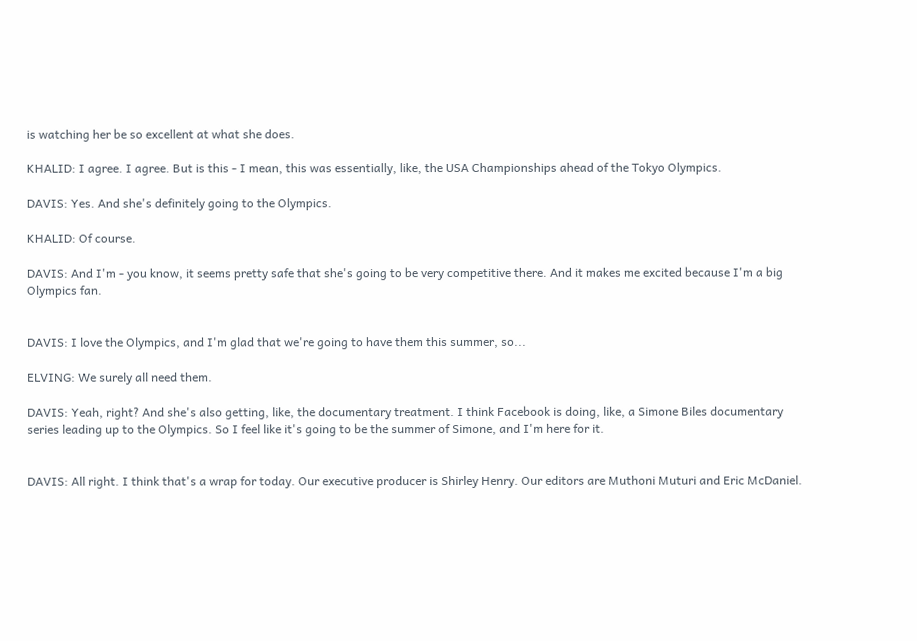is watching her be so excellent at what she does.

KHALID: I agree. I agree. But is this - I mean, this was essentially, like, the USA Championships ahead of the Tokyo Olympics.

DAVIS: Yes. And she's definitely going to the Olympics.

KHALID: Of course.

DAVIS: And I'm - you know, it seems pretty safe that she's going to be very competitive there. And it makes me excited because I'm a big Olympics fan.


DAVIS: I love the Olympics, and I'm glad that we're going to have them this summer, so...

ELVING: We surely all need them.

DAVIS: Yeah, right? And she's also getting, like, the documentary treatment. I think Facebook is doing, like, a Simone Biles documentary series leading up to the Olympics. So I feel like it's going to be the summer of Simone, and I'm here for it.


DAVIS: All right. I think that's a wrap for today. Our executive producer is Shirley Henry. Our editors are Muthoni Muturi and Eric McDaniel.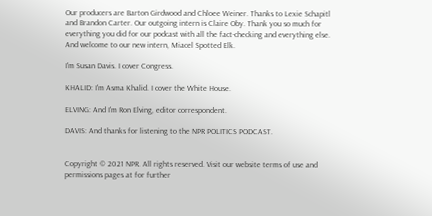Our producers are Barton Girdwood and Chloee Weiner. Thanks to Lexie Schapitl and Brandon Carter. Our outgoing intern is Claire Oby. Thank you so much for everything you did for our podcast with all the fact-checking and everything else. And welcome to our new intern, Miacel Spotted Elk.

I'm Susan Davis. I cover Congress.

KHALID: I'm Asma Khalid. I cover the White House.

ELVING: And I'm Ron Elving, editor correspondent.

DAVIS: And thanks for listening to the NPR POLITICS PODCAST.


Copyright © 2021 NPR. All rights reserved. Visit our website terms of use and permissions pages at for further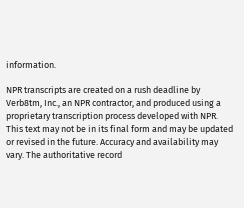information.

NPR transcripts are created on a rush deadline by Verb8tm, Inc., an NPR contractor, and produced using a proprietary transcription process developed with NPR. This text may not be in its final form and may be updated or revised in the future. Accuracy and availability may vary. The authoritative record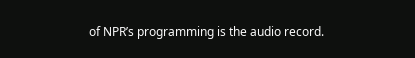of NPR’s programming is the audio record.